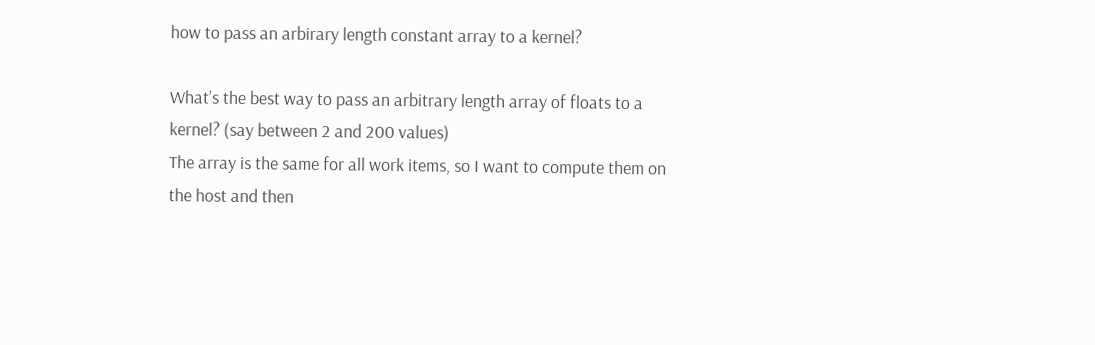how to pass an arbirary length constant array to a kernel?

What’s the best way to pass an arbitrary length array of floats to a kernel? (say between 2 and 200 values)
The array is the same for all work items, so I want to compute them on the host and then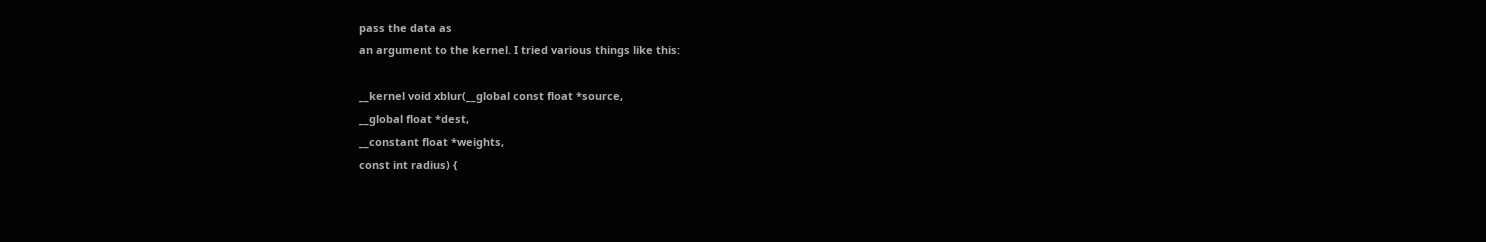pass the data as
an argument to the kernel. I tried various things like this:

__kernel void xblur(__global const float *source,
__global float *dest,
__constant float *weights,
const int radius) {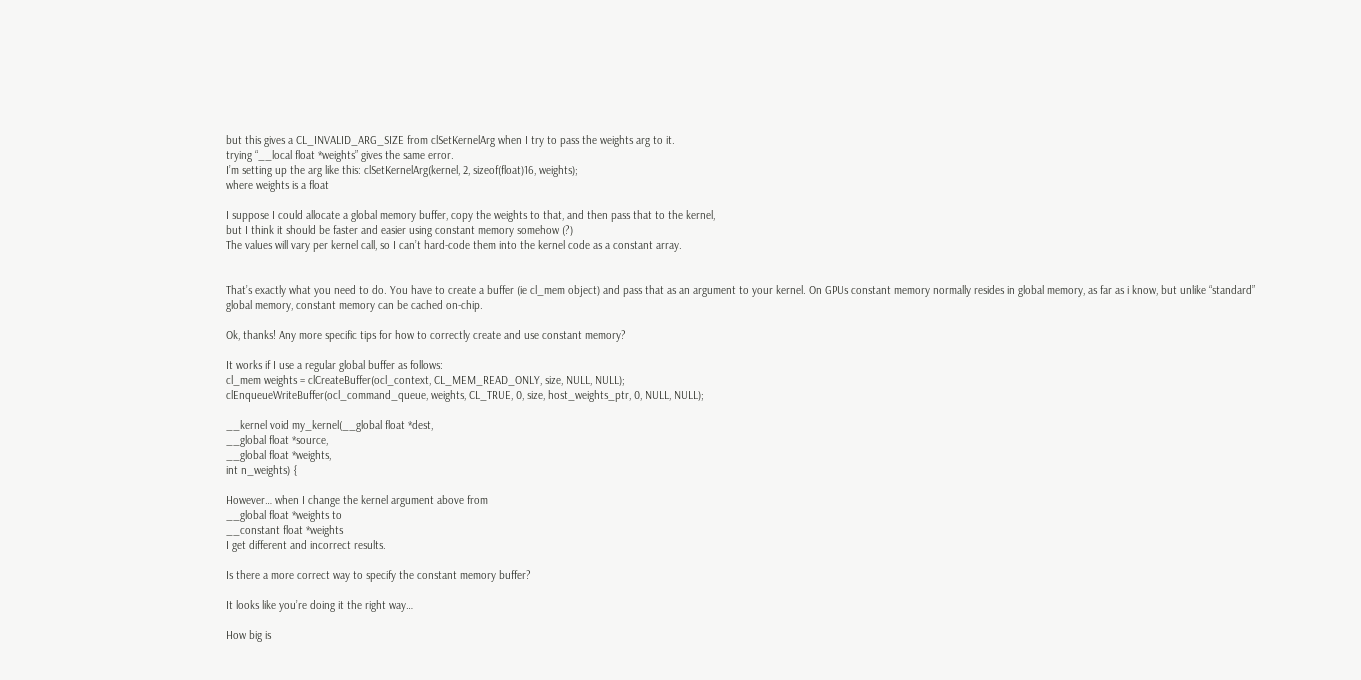but this gives a CL_INVALID_ARG_SIZE from clSetKernelArg when I try to pass the weights arg to it.
trying “__local float *weights” gives the same error.
I’m setting up the arg like this: clSetKernelArg(kernel, 2, sizeof(float)16, weights);
where weights is a float

I suppose I could allocate a global memory buffer, copy the weights to that, and then pass that to the kernel,
but I think it should be faster and easier using constant memory somehow (?)
The values will vary per kernel call, so I can’t hard-code them into the kernel code as a constant array.


That’s exactly what you need to do. You have to create a buffer (ie cl_mem object) and pass that as an argument to your kernel. On GPUs constant memory normally resides in global memory, as far as i know, but unlike “standard” global memory, constant memory can be cached on-chip.

Ok, thanks! Any more specific tips for how to correctly create and use constant memory?

It works if I use a regular global buffer as follows:
cl_mem weights = clCreateBuffer(ocl_context, CL_MEM_READ_ONLY, size, NULL, NULL);
clEnqueueWriteBuffer(ocl_command_queue, weights, CL_TRUE, 0, size, host_weights_ptr, 0, NULL, NULL);

__kernel void my_kernel(__global float *dest,
__global float *source,
__global float *weights,
int n_weights) {

However… when I change the kernel argument above from
__global float *weights to
__constant float *weights
I get different and incorrect results.

Is there a more correct way to specify the constant memory buffer?

It looks like you’re doing it the right way…

How big is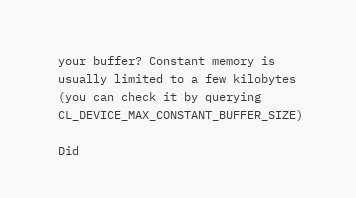your buffer? Constant memory is usually limited to a few kilobytes (you can check it by querying CL_DEVICE_MAX_CONSTANT_BUFFER_SIZE)

Did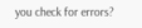you check for errors?